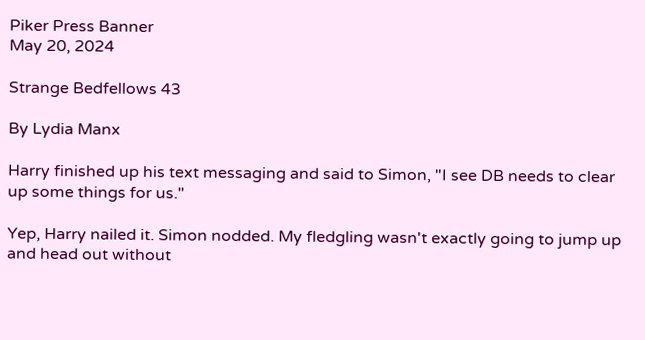Piker Press Banner
May 20, 2024

Strange Bedfellows 43

By Lydia Manx

Harry finished up his text messaging and said to Simon, "I see DB needs to clear up some things for us."

Yep, Harry nailed it. Simon nodded. My fledgling wasn't exactly going to jump up and head out without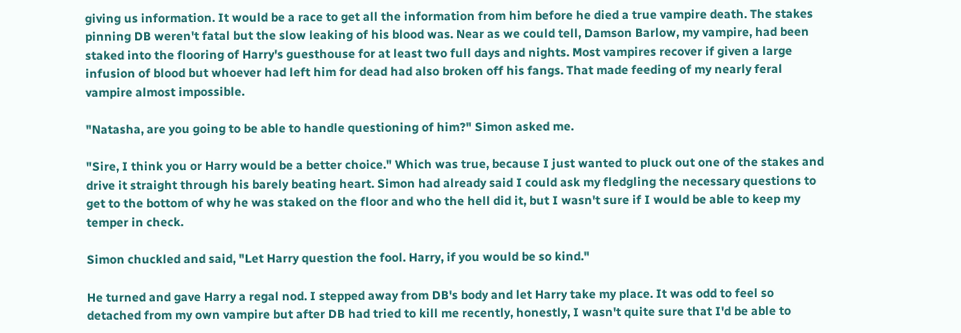giving us information. It would be a race to get all the information from him before he died a true vampire death. The stakes pinning DB weren't fatal but the slow leaking of his blood was. Near as we could tell, Damson Barlow, my vampire, had been staked into the flooring of Harry's guesthouse for at least two full days and nights. Most vampires recover if given a large infusion of blood but whoever had left him for dead had also broken off his fangs. That made feeding of my nearly feral vampire almost impossible.

"Natasha, are you going to be able to handle questioning of him?" Simon asked me.

"Sire, I think you or Harry would be a better choice." Which was true, because I just wanted to pluck out one of the stakes and drive it straight through his barely beating heart. Simon had already said I could ask my fledgling the necessary questions to get to the bottom of why he was staked on the floor and who the hell did it, but I wasn't sure if I would be able to keep my temper in check.

Simon chuckled and said, "Let Harry question the fool. Harry, if you would be so kind."

He turned and gave Harry a regal nod. I stepped away from DB's body and let Harry take my place. It was odd to feel so detached from my own vampire but after DB had tried to kill me recently, honestly, I wasn't quite sure that I'd be able to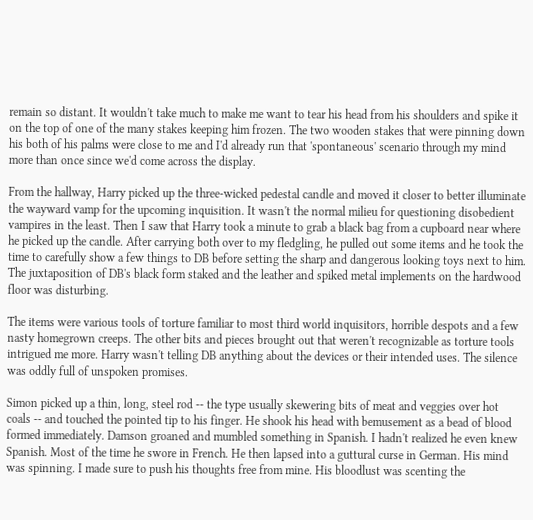remain so distant. It wouldn't take much to make me want to tear his head from his shoulders and spike it on the top of one of the many stakes keeping him frozen. The two wooden stakes that were pinning down his both of his palms were close to me and I'd already run that 'spontaneous' scenario through my mind more than once since we'd come across the display.

From the hallway, Harry picked up the three-wicked pedestal candle and moved it closer to better illuminate the wayward vamp for the upcoming inquisition. It wasn't the normal milieu for questioning disobedient vampires in the least. Then I saw that Harry took a minute to grab a black bag from a cupboard near where he picked up the candle. After carrying both over to my fledgling, he pulled out some items and he took the time to carefully show a few things to DB before setting the sharp and dangerous looking toys next to him. The juxtaposition of DB's black form staked and the leather and spiked metal implements on the hardwood floor was disturbing.

The items were various tools of torture familiar to most third world inquisitors, horrible despots and a few nasty homegrown creeps. The other bits and pieces brought out that weren't recognizable as torture tools intrigued me more. Harry wasn't telling DB anything about the devices or their intended uses. The silence was oddly full of unspoken promises.

Simon picked up a thin, long, steel rod -- the type usually skewering bits of meat and veggies over hot coals -- and touched the pointed tip to his finger. He shook his head with bemusement as a bead of blood formed immediately. Damson groaned and mumbled something in Spanish. I hadn't realized he even knew Spanish. Most of the time he swore in French. He then lapsed into a guttural curse in German. His mind was spinning. I made sure to push his thoughts free from mine. His bloodlust was scenting the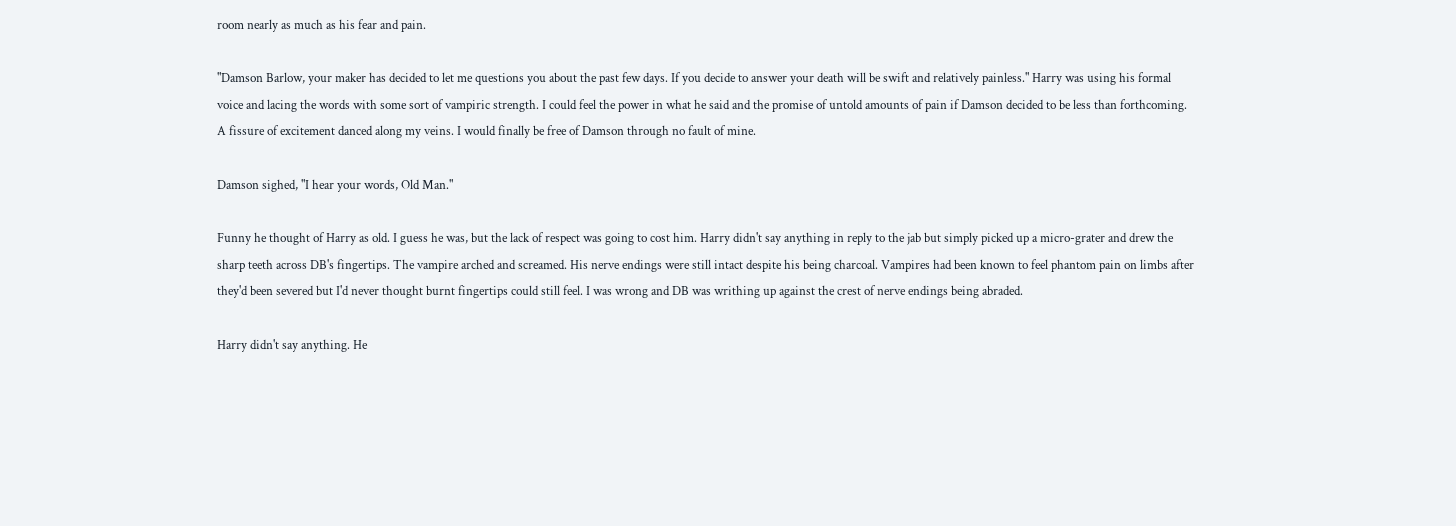room nearly as much as his fear and pain.

"Damson Barlow, your maker has decided to let me questions you about the past few days. If you decide to answer your death will be swift and relatively painless." Harry was using his formal voice and lacing the words with some sort of vampiric strength. I could feel the power in what he said and the promise of untold amounts of pain if Damson decided to be less than forthcoming. A fissure of excitement danced along my veins. I would finally be free of Damson through no fault of mine.

Damson sighed, "I hear your words, Old Man."

Funny he thought of Harry as old. I guess he was, but the lack of respect was going to cost him. Harry didn't say anything in reply to the jab but simply picked up a micro-grater and drew the sharp teeth across DB's fingertips. The vampire arched and screamed. His nerve endings were still intact despite his being charcoal. Vampires had been known to feel phantom pain on limbs after they'd been severed but I'd never thought burnt fingertips could still feel. I was wrong and DB was writhing up against the crest of nerve endings being abraded.

Harry didn't say anything. He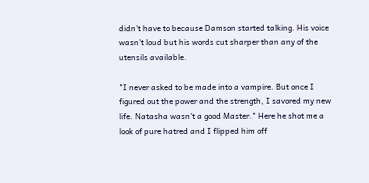didn't have to because Damson started talking. His voice wasn't loud but his words cut sharper than any of the utensils available.

"I never asked to be made into a vampire. But once I figured out the power and the strength, I savored my new life. Natasha wasn't a good Master." Here he shot me a look of pure hatred and I flipped him off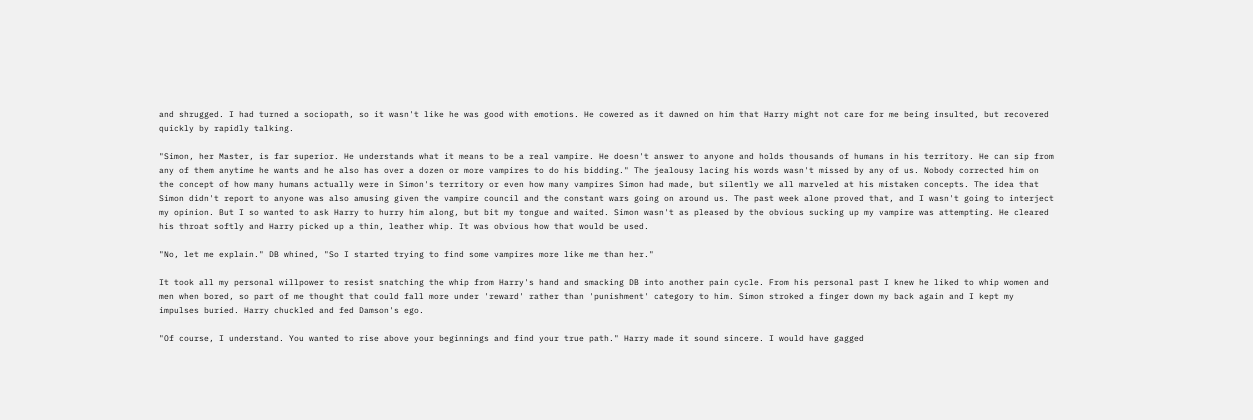and shrugged. I had turned a sociopath, so it wasn't like he was good with emotions. He cowered as it dawned on him that Harry might not care for me being insulted, but recovered quickly by rapidly talking.

"Simon, her Master, is far superior. He understands what it means to be a real vampire. He doesn't answer to anyone and holds thousands of humans in his territory. He can sip from any of them anytime he wants and he also has over a dozen or more vampires to do his bidding." The jealousy lacing his words wasn't missed by any of us. Nobody corrected him on the concept of how many humans actually were in Simon's territory or even how many vampires Simon had made, but silently we all marveled at his mistaken concepts. The idea that Simon didn't report to anyone was also amusing given the vampire council and the constant wars going on around us. The past week alone proved that, and I wasn't going to interject my opinion. But I so wanted to ask Harry to hurry him along, but bit my tongue and waited. Simon wasn't as pleased by the obvious sucking up my vampire was attempting. He cleared his throat softly and Harry picked up a thin, leather whip. It was obvious how that would be used.

"No, let me explain." DB whined, "So I started trying to find some vampires more like me than her."

It took all my personal willpower to resist snatching the whip from Harry's hand and smacking DB into another pain cycle. From his personal past I knew he liked to whip women and men when bored, so part of me thought that could fall more under 'reward' rather than 'punishment' category to him. Simon stroked a finger down my back again and I kept my impulses buried. Harry chuckled and fed Damson's ego.

"Of course, I understand. You wanted to rise above your beginnings and find your true path." Harry made it sound sincere. I would have gagged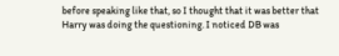before speaking like that, so I thought that it was better that Harry was doing the questioning. I noticed DB was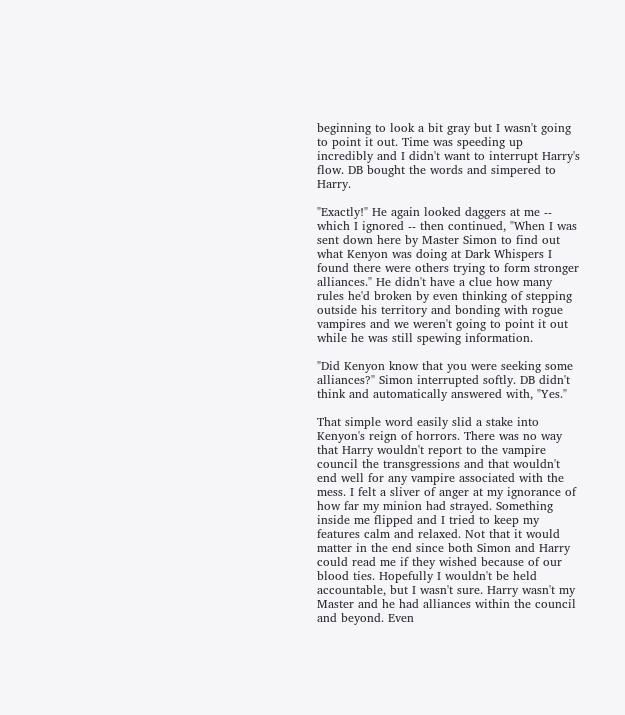beginning to look a bit gray but I wasn't going to point it out. Time was speeding up incredibly and I didn't want to interrupt Harry's flow. DB bought the words and simpered to Harry.

"Exactly!" He again looked daggers at me -- which I ignored -- then continued, "When I was sent down here by Master Simon to find out what Kenyon was doing at Dark Whispers I found there were others trying to form stronger alliances." He didn't have a clue how many rules he'd broken by even thinking of stepping outside his territory and bonding with rogue vampires and we weren't going to point it out while he was still spewing information.

"Did Kenyon know that you were seeking some alliances?" Simon interrupted softly. DB didn't think and automatically answered with, "Yes."

That simple word easily slid a stake into Kenyon's reign of horrors. There was no way that Harry wouldn't report to the vampire council the transgressions and that wouldn't end well for any vampire associated with the mess. I felt a sliver of anger at my ignorance of how far my minion had strayed. Something inside me flipped and I tried to keep my features calm and relaxed. Not that it would matter in the end since both Simon and Harry could read me if they wished because of our blood ties. Hopefully I wouldn't be held accountable, but I wasn't sure. Harry wasn't my Master and he had alliances within the council and beyond. Even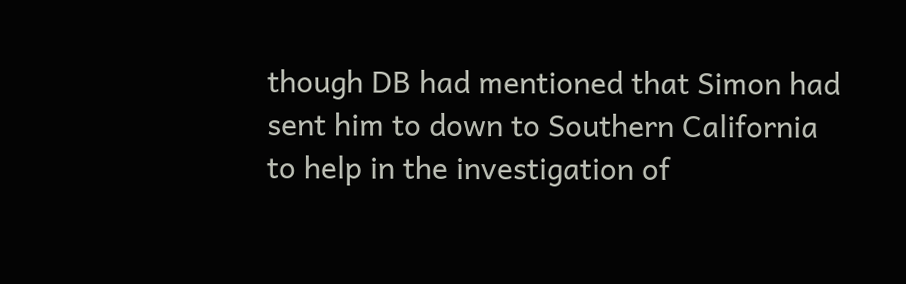though DB had mentioned that Simon had sent him to down to Southern California to help in the investigation of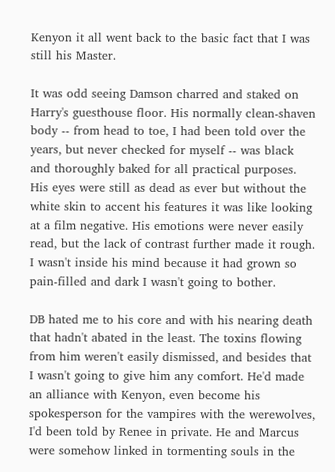Kenyon it all went back to the basic fact that I was still his Master.

It was odd seeing Damson charred and staked on Harry's guesthouse floor. His normally clean-shaven body -- from head to toe, I had been told over the years, but never checked for myself -- was black and thoroughly baked for all practical purposes. His eyes were still as dead as ever but without the white skin to accent his features it was like looking at a film negative. His emotions were never easily read, but the lack of contrast further made it rough. I wasn't inside his mind because it had grown so pain-filled and dark I wasn't going to bother.

DB hated me to his core and with his nearing death that hadn't abated in the least. The toxins flowing from him weren't easily dismissed, and besides that I wasn't going to give him any comfort. He'd made an alliance with Kenyon, even become his spokesperson for the vampires with the werewolves, I'd been told by Renee in private. He and Marcus were somehow linked in tormenting souls in the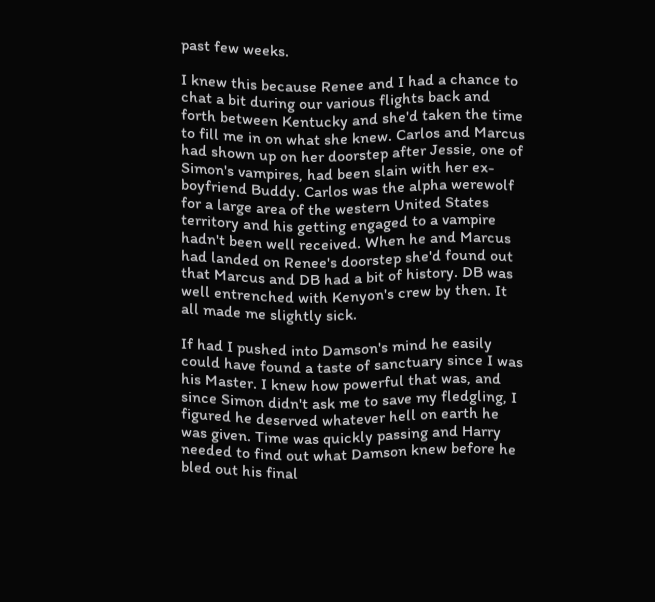past few weeks.

I knew this because Renee and I had a chance to chat a bit during our various flights back and forth between Kentucky and she'd taken the time to fill me in on what she knew. Carlos and Marcus had shown up on her doorstep after Jessie, one of Simon's vampires, had been slain with her ex-boyfriend Buddy. Carlos was the alpha werewolf for a large area of the western United States territory and his getting engaged to a vampire hadn't been well received. When he and Marcus had landed on Renee's doorstep she'd found out that Marcus and DB had a bit of history. DB was well entrenched with Kenyon's crew by then. It all made me slightly sick.

If had I pushed into Damson's mind he easily could have found a taste of sanctuary since I was his Master. I knew how powerful that was, and since Simon didn't ask me to save my fledgling, I figured he deserved whatever hell on earth he was given. Time was quickly passing and Harry needed to find out what Damson knew before he bled out his final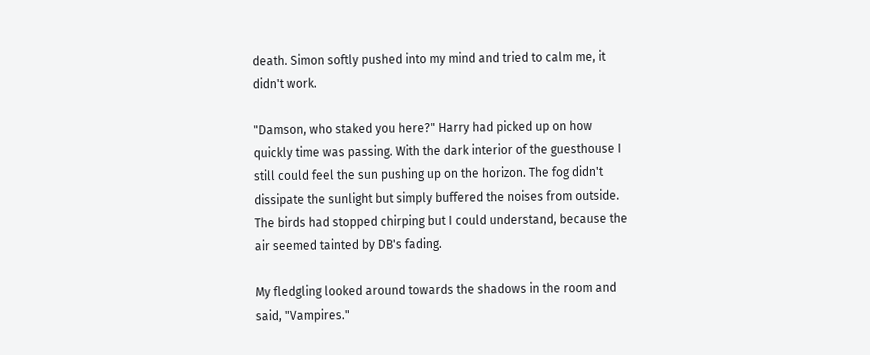death. Simon softly pushed into my mind and tried to calm me, it didn't work.

"Damson, who staked you here?" Harry had picked up on how quickly time was passing. With the dark interior of the guesthouse I still could feel the sun pushing up on the horizon. The fog didn't dissipate the sunlight but simply buffered the noises from outside. The birds had stopped chirping but I could understand, because the air seemed tainted by DB's fading.

My fledgling looked around towards the shadows in the room and said, "Vampires."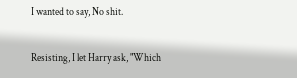I wanted to say, No shit.

Resisting, I let Harry ask, "Which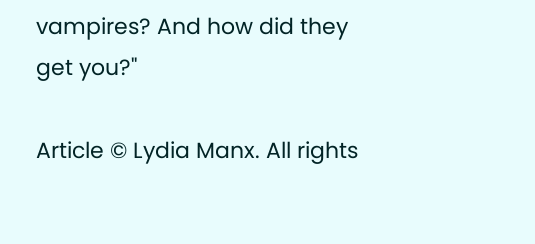vampires? And how did they get you?"

Article © Lydia Manx. All rights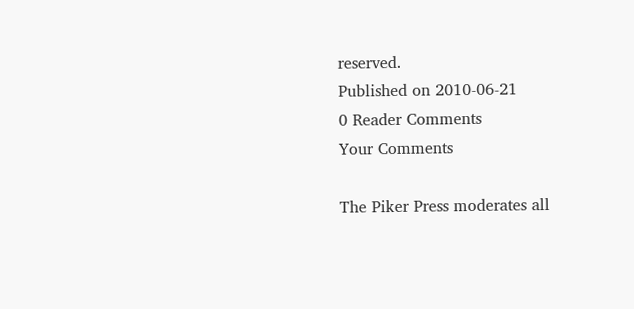reserved.
Published on 2010-06-21
0 Reader Comments
Your Comments

The Piker Press moderates all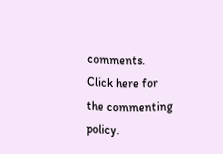comments.
Click here for the commenting policy.